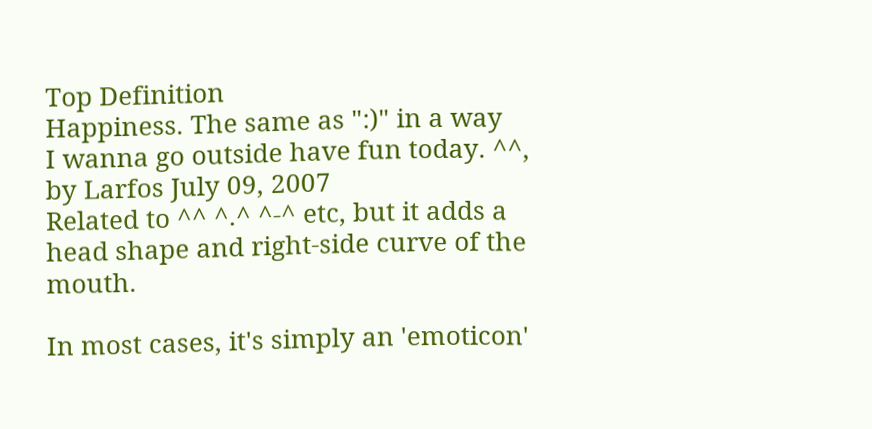Top Definition
Happiness. The same as ":)" in a way
I wanna go outside have fun today. ^^,
by Larfos July 09, 2007
Related to ^^ ^.^ ^-^ etc, but it adds a head shape and right-side curve of the mouth.

In most cases, it's simply an 'emoticon'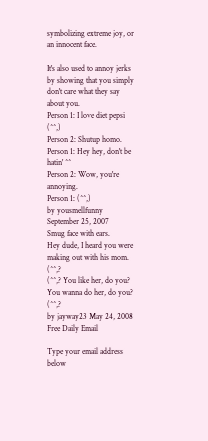symbolizing extreme joy, or an innocent face.

It's also used to annoy jerks by showing that you simply don't care what they say about you.
Person 1: I love diet pepsi (^^,)
Person 2: Shutup homo.
Person 1: Hey hey, don't be hatin' ^^
Person 2: Wow, you're annoying.
Person 1: (^^,)
by yousmellfunny September 25, 2007
Smug face with ears.
Hey dude, I heard you were making out with his mom. (^^,?
(^^,? You like her, do you?
You wanna do her, do you? (^^,?
by jayway23 May 24, 2008
Free Daily Email

Type your email address below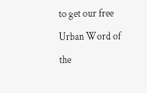to get our free Urban Word of the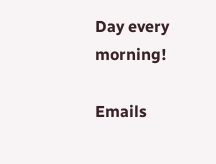Day every morning!

Emails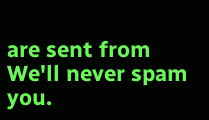are sent from We'll never spam you.